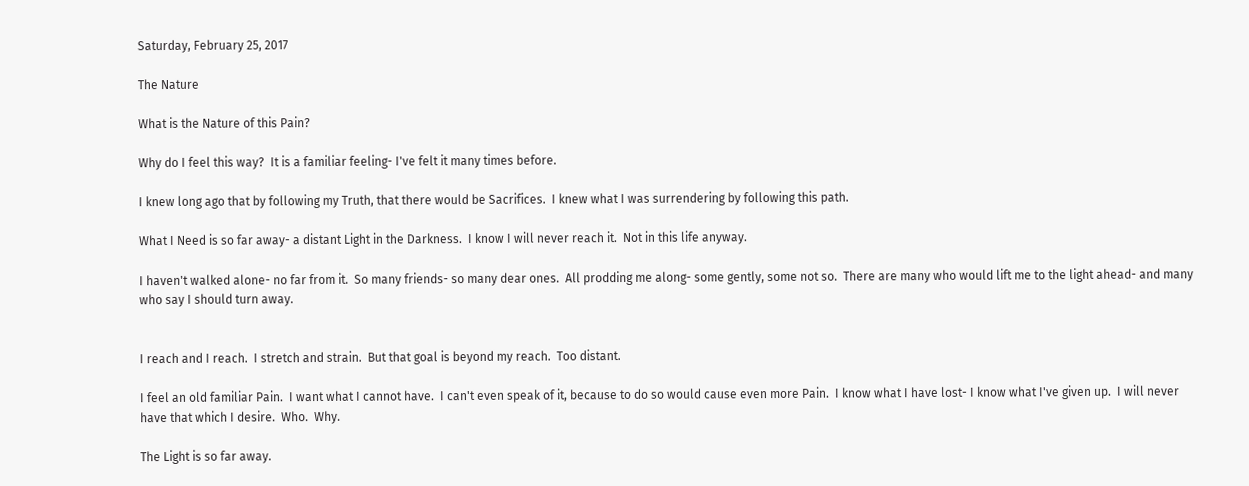Saturday, February 25, 2017

The Nature

What is the Nature of this Pain?

Why do I feel this way?  It is a familiar feeling- I've felt it many times before.

I knew long ago that by following my Truth, that there would be Sacrifices.  I knew what I was surrendering by following this path.

What I Need is so far away- a distant Light in the Darkness.  I know I will never reach it.  Not in this life anyway.

I haven't walked alone- no far from it.  So many friends- so many dear ones.  All prodding me along- some gently, some not so.  There are many who would lift me to the light ahead- and many who say I should turn away.


I reach and I reach.  I stretch and strain.  But that goal is beyond my reach.  Too distant.

I feel an old familiar Pain.  I want what I cannot have.  I can't even speak of it, because to do so would cause even more Pain.  I know what I have lost- I know what I've given up.  I will never have that which I desire.  Who.  Why.

The Light is so far away.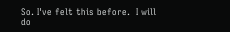So. I've felt this before.  I will do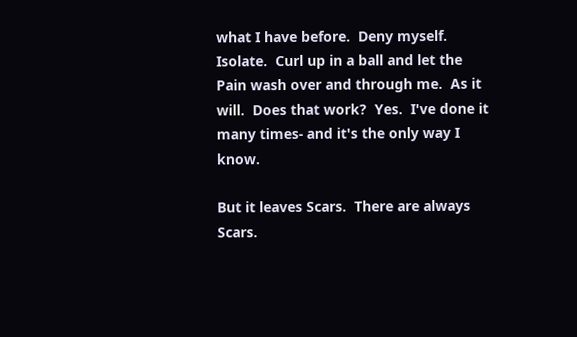what I have before.  Deny myself.  Isolate.  Curl up in a ball and let the Pain wash over and through me.  As it will.  Does that work?  Yes.  I've done it many times- and it's the only way I know.

But it leaves Scars.  There are always Scars.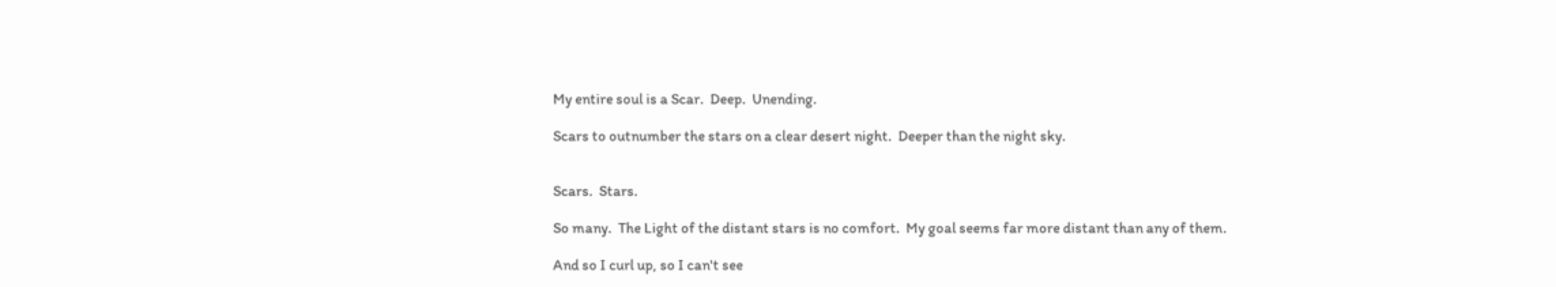My entire soul is a Scar.  Deep.  Unending.

Scars to outnumber the stars on a clear desert night.  Deeper than the night sky.


Scars.  Stars.

So many.  The Light of the distant stars is no comfort.  My goal seems far more distant than any of them.

And so I curl up, so I can't see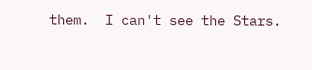them.  I can't see the Stars.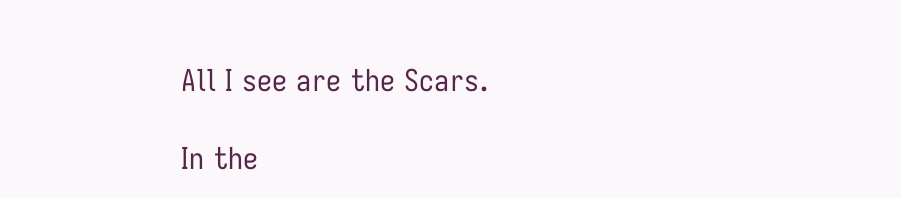All I see are the Scars.

In the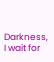Darkness, I wait for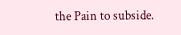the Pain to subside.